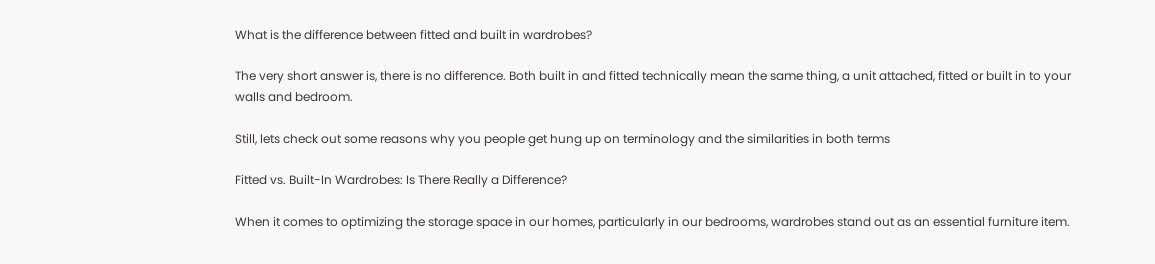What is the difference between fitted and built in wardrobes?

The very short answer is, there is no difference. Both built in and fitted technically mean the same thing, a unit attached, fitted or built in to your walls and bedroom.

Still, lets check out some reasons why you people get hung up on terminology and the similarities in both terms

Fitted vs. Built-In Wardrobes: Is There Really a Difference?

When it comes to optimizing the storage space in our homes, particularly in our bedrooms, wardrobes stand out as an essential furniture item.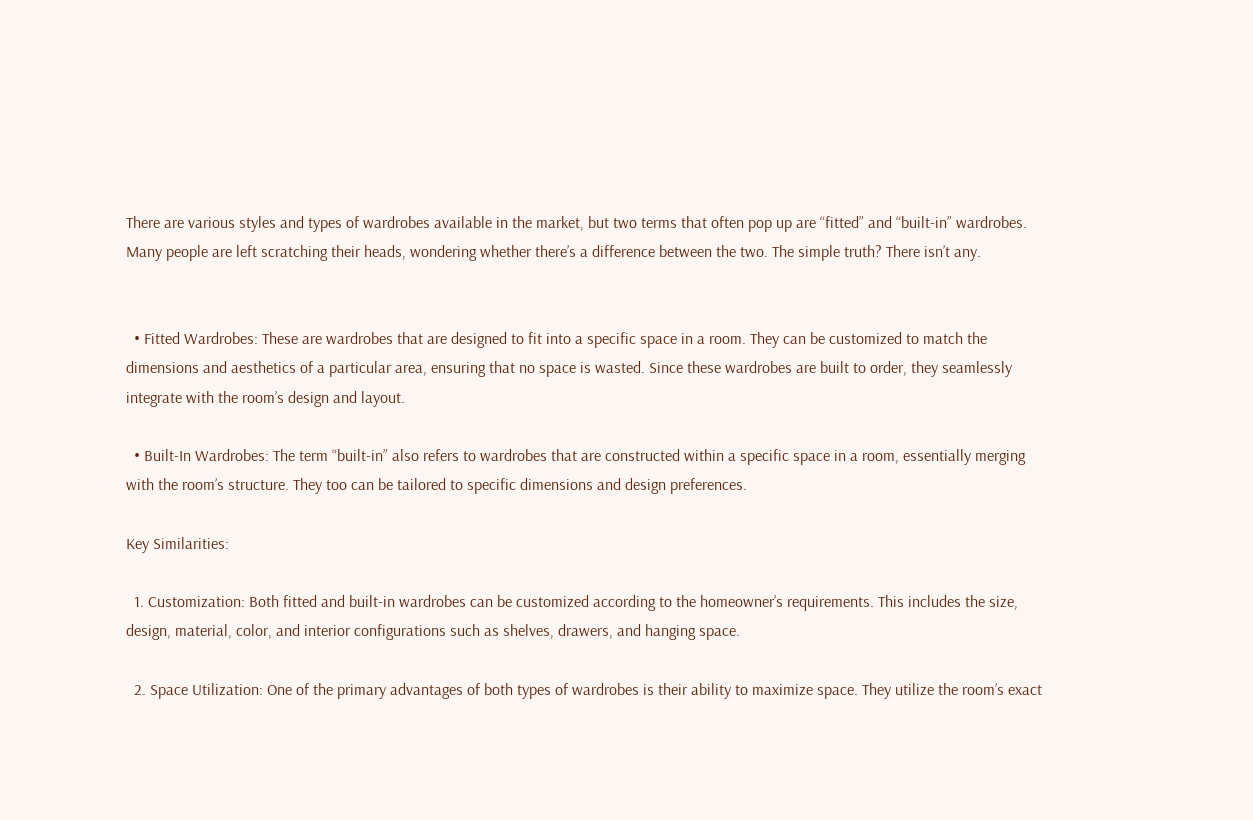There are various styles and types of wardrobes available in the market, but two terms that often pop up are “fitted” and “built-in” wardrobes. Many people are left scratching their heads, wondering whether there’s a difference between the two. The simple truth? There isn’t any.


  • Fitted Wardrobes: These are wardrobes that are designed to fit into a specific space in a room. They can be customized to match the dimensions and aesthetics of a particular area, ensuring that no space is wasted. Since these wardrobes are built to order, they seamlessly integrate with the room’s design and layout.

  • Built-In Wardrobes: The term “built-in” also refers to wardrobes that are constructed within a specific space in a room, essentially merging with the room’s structure. They too can be tailored to specific dimensions and design preferences.

Key Similarities:

  1. Customization: Both fitted and built-in wardrobes can be customized according to the homeowner’s requirements. This includes the size, design, material, color, and interior configurations such as shelves, drawers, and hanging space.

  2. Space Utilization: One of the primary advantages of both types of wardrobes is their ability to maximize space. They utilize the room’s exact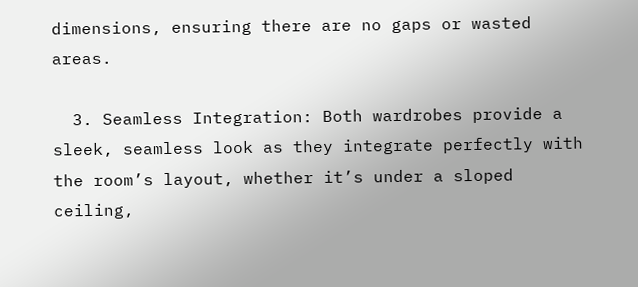dimensions, ensuring there are no gaps or wasted areas.

  3. Seamless Integration: Both wardrobes provide a sleek, seamless look as they integrate perfectly with the room’s layout, whether it’s under a sloped ceiling,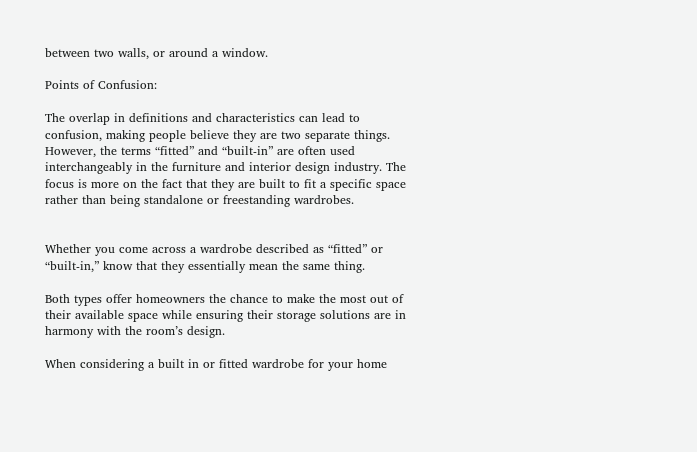between two walls, or around a window.

Points of Confusion:

The overlap in definitions and characteristics can lead to confusion, making people believe they are two separate things. However, the terms “fitted” and “built-in” are often used interchangeably in the furniture and interior design industry. The focus is more on the fact that they are built to fit a specific space rather than being standalone or freestanding wardrobes.


Whether you come across a wardrobe described as “fitted” or “built-in,” know that they essentially mean the same thing.

Both types offer homeowners the chance to make the most out of their available space while ensuring their storage solutions are in harmony with the room’s design.

When considering a built in or fitted wardrobe for your home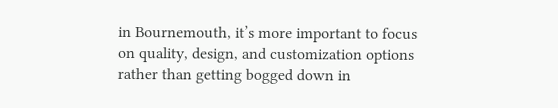in Bournemouth, it’s more important to focus on quality, design, and customization options rather than getting bogged down in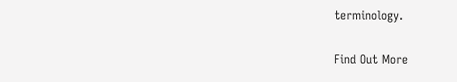terminology.

Find Out More